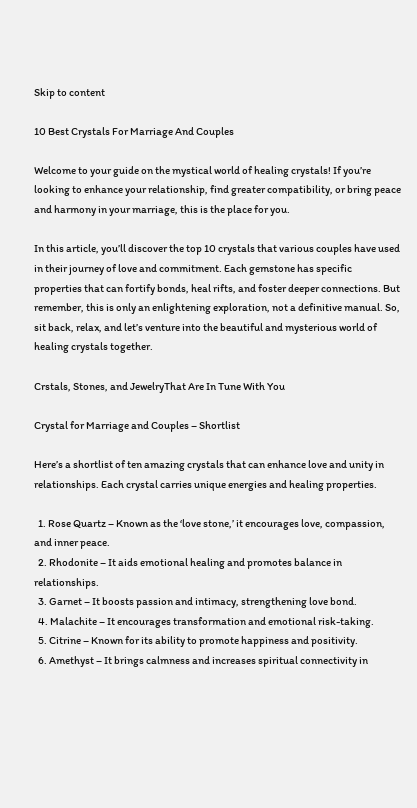Skip to content

10 Best Crystals For Marriage And Couples

Welcome to your guide on the mystical world of healing crystals! If you’re looking to enhance your relationship, find greater compatibility, or bring peace and harmony in your marriage, this is the place for you.

In this article, you’ll discover the top 10 crystals that various couples have used in their journey of love and commitment. Each gemstone has specific properties that can fortify bonds, heal rifts, and foster deeper connections. But remember, this is only an enlightening exploration, not a definitive manual. So, sit back, relax, and let’s venture into the beautiful and mysterious world of healing crystals together.

Crstals, Stones, and JewelryThat Are In Tune With You

Crystal for Marriage and Couples – Shortlist

Here’s a shortlist of ten amazing crystals that can enhance love and unity in relationships. Each crystal carries unique energies and healing properties.

  1. Rose Quartz – Known as the ‘love stone,’ it encourages love, compassion, and inner peace.
  2. Rhodonite – It aids emotional healing and promotes balance in relationships.
  3. Garnet – It boosts passion and intimacy, strengthening love bond.
  4. Malachite – It encourages transformation and emotional risk-taking.
  5. Citrine – Known for its ability to promote happiness and positivity.
  6. Amethyst – It brings calmness and increases spiritual connectivity in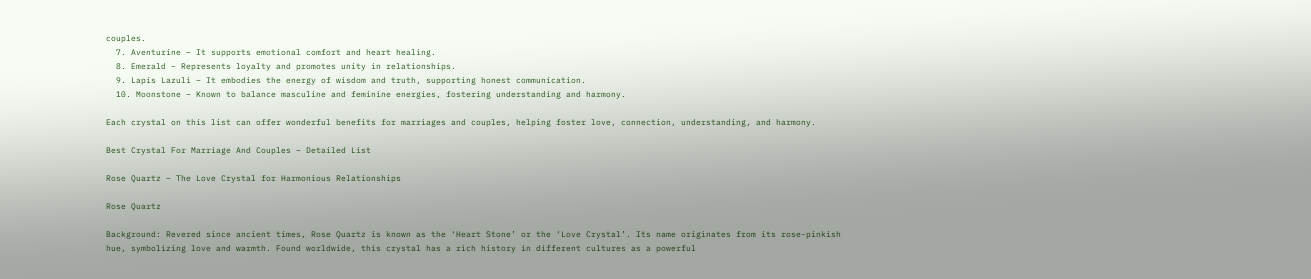couples.
  7. Aventurine – It supports emotional comfort and heart healing.
  8. Emerald – Represents loyalty and promotes unity in relationships.
  9. Lapis Lazuli – It embodies the energy of wisdom and truth, supporting honest communication.
  10. Moonstone – Known to balance masculine and feminine energies, fostering understanding and harmony.

Each crystal on this list can offer wonderful benefits for marriages and couples, helping foster love, connection, understanding, and harmony.

Best Crystal For Marriage And Couples – Detailed List

Rose Quartz – The Love Crystal for Harmonious Relationships

Rose Quartz

Background: Revered since ancient times, Rose Quartz is known as the ‘Heart Stone’ or the ‘Love Crystal’. Its name originates from its rose-pinkish hue, symbolizing love and warmth. Found worldwide, this crystal has a rich history in different cultures as a powerful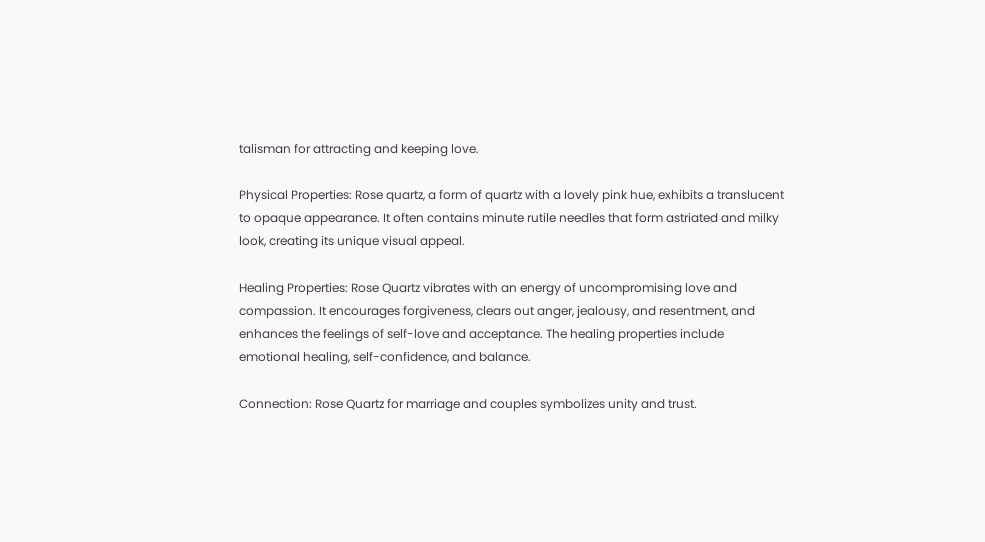talisman for attracting and keeping love.

Physical Properties: Rose quartz, a form of quartz with a lovely pink hue, exhibits a translucent to opaque appearance. It often contains minute rutile needles that form astriated and milky look, creating its unique visual appeal.

Healing Properties: Rose Quartz vibrates with an energy of uncompromising love and compassion. It encourages forgiveness, clears out anger, jealousy, and resentment, and enhances the feelings of self-love and acceptance. The healing properties include emotional healing, self-confidence, and balance.

Connection: Rose Quartz for marriage and couples symbolizes unity and trust.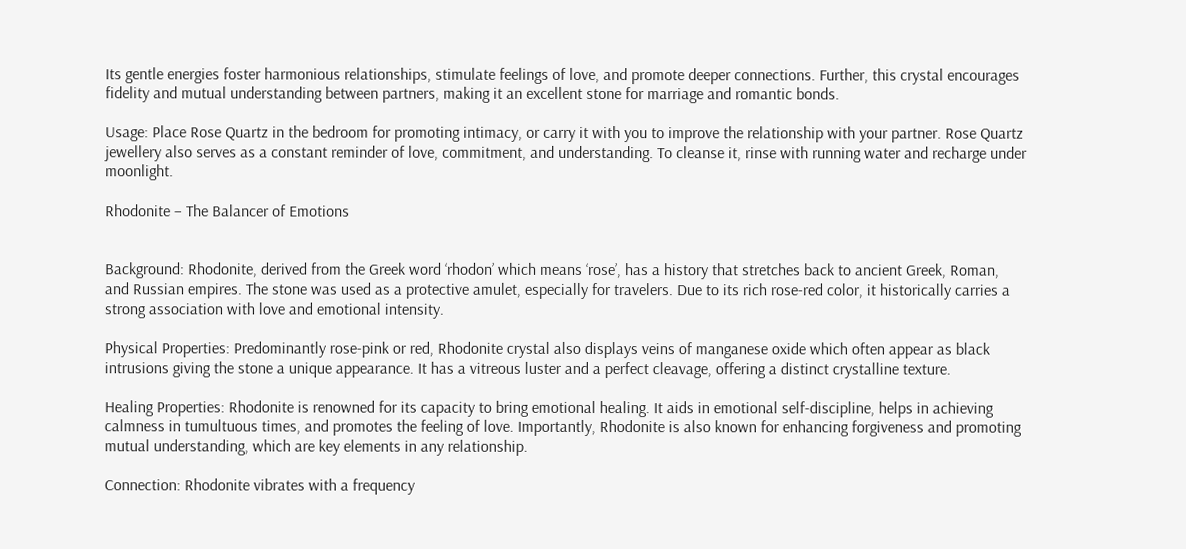Its gentle energies foster harmonious relationships, stimulate feelings of love, and promote deeper connections. Further, this crystal encourages fidelity and mutual understanding between partners, making it an excellent stone for marriage and romantic bonds.

Usage: Place Rose Quartz in the bedroom for promoting intimacy, or carry it with you to improve the relationship with your partner. Rose Quartz jewellery also serves as a constant reminder of love, commitment, and understanding. To cleanse it, rinse with running water and recharge under moonlight.

Rhodonite – The Balancer of Emotions


Background: Rhodonite, derived from the Greek word ‘rhodon’ which means ‘rose’, has a history that stretches back to ancient Greek, Roman, and Russian empires. The stone was used as a protective amulet, especially for travelers. Due to its rich rose-red color, it historically carries a strong association with love and emotional intensity.

Physical Properties: Predominantly rose-pink or red, Rhodonite crystal also displays veins of manganese oxide which often appear as black intrusions giving the stone a unique appearance. It has a vitreous luster and a perfect cleavage, offering a distinct crystalline texture.

Healing Properties: Rhodonite is renowned for its capacity to bring emotional healing. It aids in emotional self-discipline, helps in achieving calmness in tumultuous times, and promotes the feeling of love. Importantly, Rhodonite is also known for enhancing forgiveness and promoting mutual understanding, which are key elements in any relationship.

Connection: Rhodonite vibrates with a frequency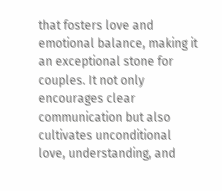that fosters love and emotional balance, making it an exceptional stone for couples. It not only encourages clear communication but also cultivates unconditional love, understanding, and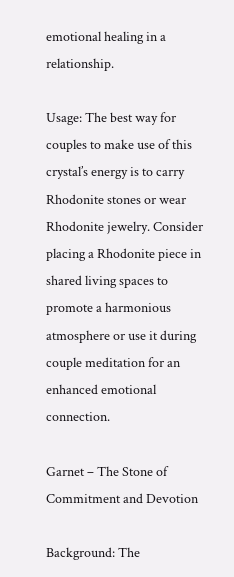emotional healing in a relationship.

Usage: The best way for couples to make use of this crystal’s energy is to carry Rhodonite stones or wear Rhodonite jewelry. Consider placing a Rhodonite piece in shared living spaces to promote a harmonious atmosphere or use it during couple meditation for an enhanced emotional connection.

Garnet – The Stone of Commitment and Devotion

Background: The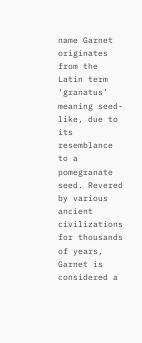name Garnet originates from the Latin term ‘granatus’ meaning seed-like, due to its resemblance to a pomegranate seed. Revered by various ancient civilizations for thousands of years, Garnet is considered a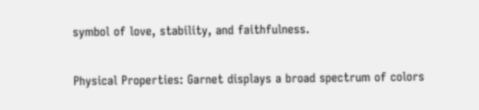symbol of love, stability, and faithfulness.

Physical Properties: Garnet displays a broad spectrum of colors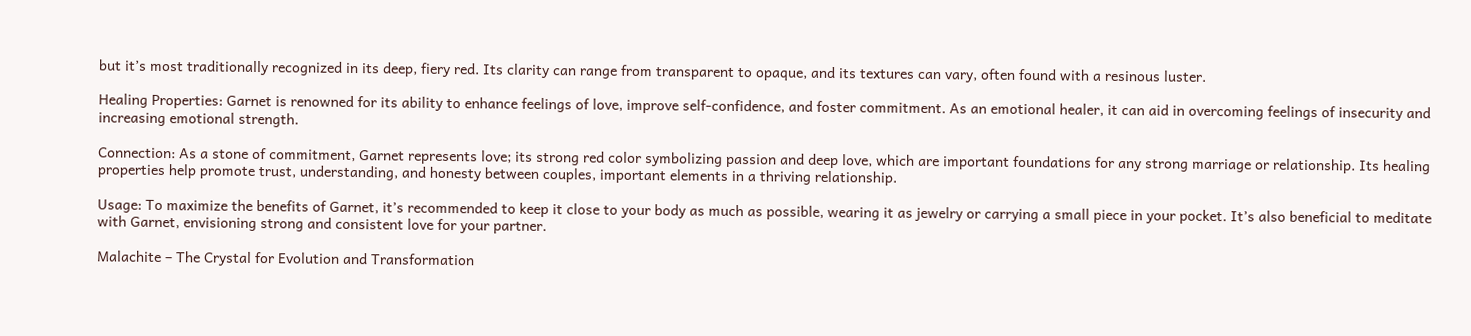but it’s most traditionally recognized in its deep, fiery red. Its clarity can range from transparent to opaque, and its textures can vary, often found with a resinous luster.

Healing Properties: Garnet is renowned for its ability to enhance feelings of love, improve self-confidence, and foster commitment. As an emotional healer, it can aid in overcoming feelings of insecurity and increasing emotional strength.

Connection: As a stone of commitment, Garnet represents love; its strong red color symbolizing passion and deep love, which are important foundations for any strong marriage or relationship. Its healing properties help promote trust, understanding, and honesty between couples, important elements in a thriving relationship.

Usage: To maximize the benefits of Garnet, it’s recommended to keep it close to your body as much as possible, wearing it as jewelry or carrying a small piece in your pocket. It’s also beneficial to meditate with Garnet, envisioning strong and consistent love for your partner.

Malachite – The Crystal for Evolution and Transformation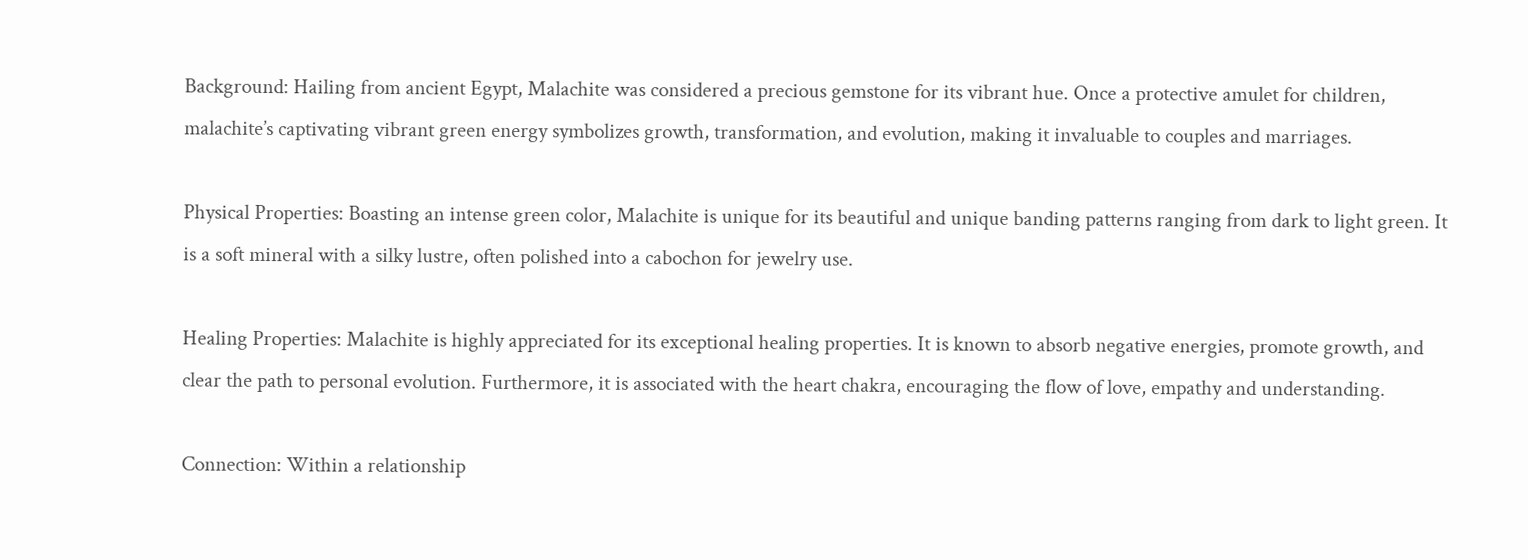Background: Hailing from ancient Egypt, Malachite was considered a precious gemstone for its vibrant hue. Once a protective amulet for children, malachite’s captivating vibrant green energy symbolizes growth, transformation, and evolution, making it invaluable to couples and marriages.

Physical Properties: Boasting an intense green color, Malachite is unique for its beautiful and unique banding patterns ranging from dark to light green. It is a soft mineral with a silky lustre, often polished into a cabochon for jewelry use.

Healing Properties: Malachite is highly appreciated for its exceptional healing properties. It is known to absorb negative energies, promote growth, and clear the path to personal evolution. Furthermore, it is associated with the heart chakra, encouraging the flow of love, empathy and understanding.

Connection: Within a relationship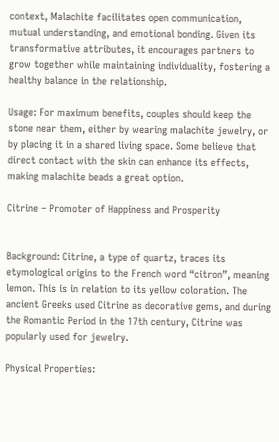context, Malachite facilitates open communication, mutual understanding, and emotional bonding. Given its transformative attributes, it encourages partners to grow together while maintaining individuality, fostering a healthy balance in the relationship.

Usage: For maximum benefits, couples should keep the stone near them, either by wearing malachite jewelry, or by placing it in a shared living space. Some believe that direct contact with the skin can enhance its effects, making malachite beads a great option.

Citrine – Promoter of Happiness and Prosperity


Background: Citrine, a type of quartz, traces its etymological origins to the French word “citron”, meaning lemon. This is in relation to its yellow coloration. The ancient Greeks used Citrine as decorative gems, and during the Romantic Period in the 17th century, Citrine was popularly used for jewelry.

Physical Properties: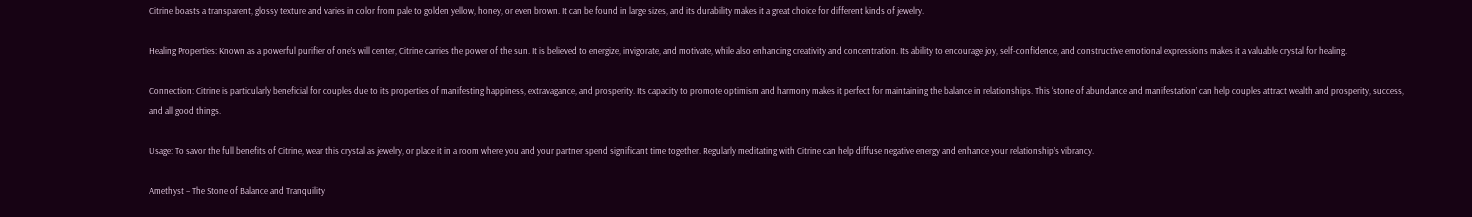Citrine boasts a transparent, glossy texture and varies in color from pale to golden yellow, honey, or even brown. It can be found in large sizes, and its durability makes it a great choice for different kinds of jewelry.

Healing Properties: Known as a powerful purifier of one’s will center, Citrine carries the power of the sun. It is believed to energize, invigorate, and motivate, while also enhancing creativity and concentration. Its ability to encourage joy, self-confidence, and constructive emotional expressions makes it a valuable crystal for healing.

Connection: Citrine is particularly beneficial for couples due to its properties of manifesting happiness, extravagance, and prosperity. Its capacity to promote optimism and harmony makes it perfect for maintaining the balance in relationships. This ‘stone of abundance and manifestation’ can help couples attract wealth and prosperity, success, and all good things.

Usage: To savor the full benefits of Citrine, wear this crystal as jewelry, or place it in a room where you and your partner spend significant time together. Regularly meditating with Citrine can help diffuse negative energy and enhance your relationship’s vibrancy.

Amethyst – The Stone of Balance and Tranquility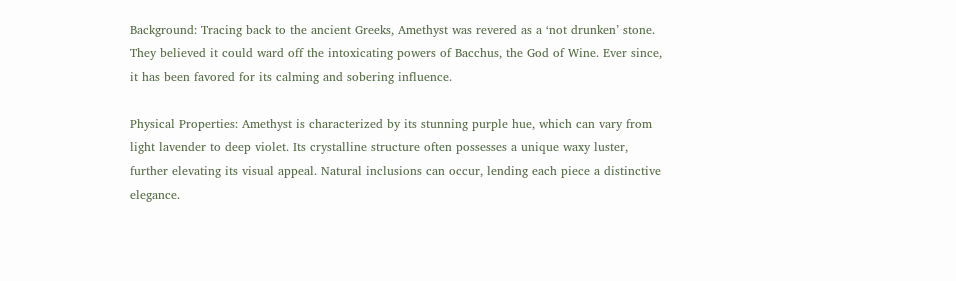Background: Tracing back to the ancient Greeks, Amethyst was revered as a ‘not drunken’ stone. They believed it could ward off the intoxicating powers of Bacchus, the God of Wine. Ever since, it has been favored for its calming and sobering influence.

Physical Properties: Amethyst is characterized by its stunning purple hue, which can vary from light lavender to deep violet. Its crystalline structure often possesses a unique waxy luster, further elevating its visual appeal. Natural inclusions can occur, lending each piece a distinctive elegance.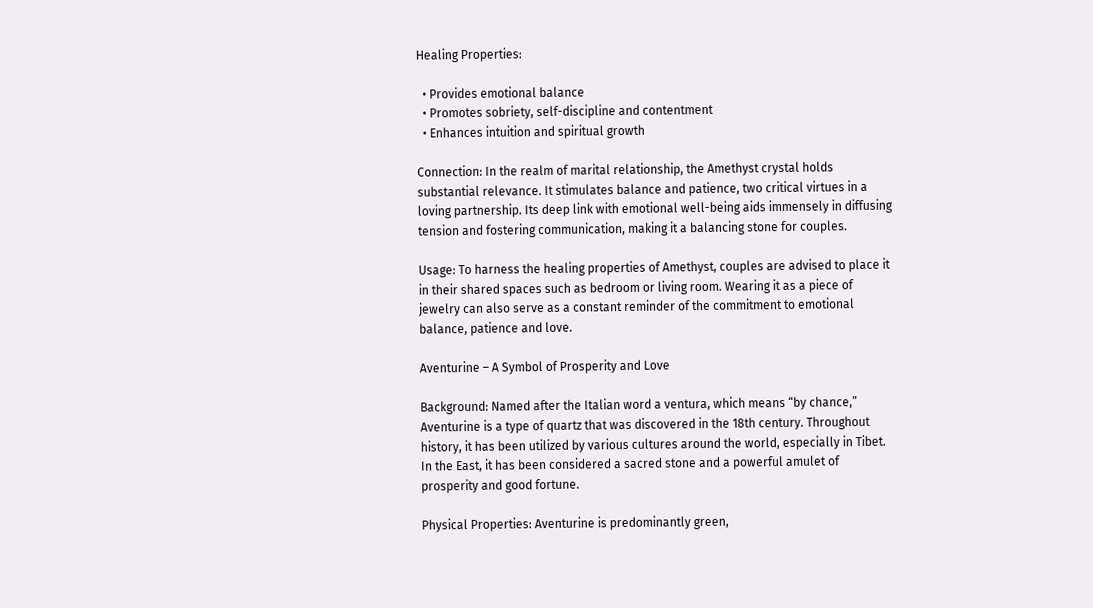Healing Properties:

  • Provides emotional balance
  • Promotes sobriety, self-discipline and contentment
  • Enhances intuition and spiritual growth

Connection: In the realm of marital relationship, the Amethyst crystal holds substantial relevance. It stimulates balance and patience, two critical virtues in a loving partnership. Its deep link with emotional well-being aids immensely in diffusing tension and fostering communication, making it a balancing stone for couples.

Usage: To harness the healing properties of Amethyst, couples are advised to place it in their shared spaces such as bedroom or living room. Wearing it as a piece of jewelry can also serve as a constant reminder of the commitment to emotional balance, patience and love.

Aventurine – A Symbol of Prosperity and Love

Background: Named after the Italian word a ventura, which means “by chance,” Aventurine is a type of quartz that was discovered in the 18th century. Throughout history, it has been utilized by various cultures around the world, especially in Tibet. In the East, it has been considered a sacred stone and a powerful amulet of prosperity and good fortune.

Physical Properties: Aventurine is predominantly green,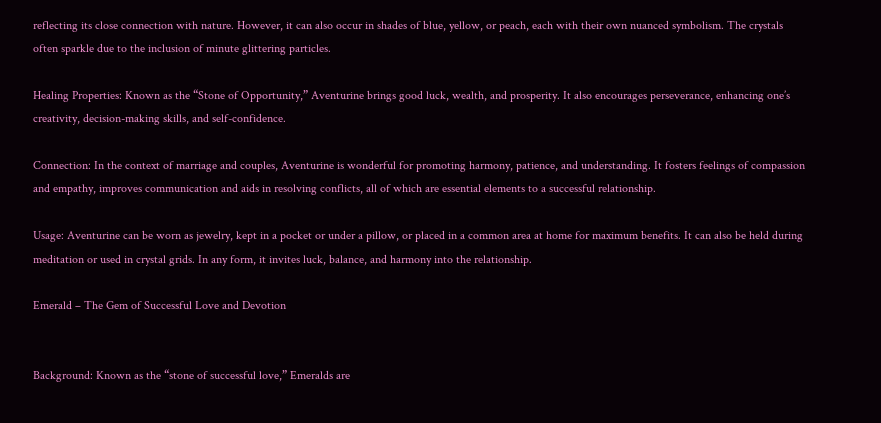reflecting its close connection with nature. However, it can also occur in shades of blue, yellow, or peach, each with their own nuanced symbolism. The crystals often sparkle due to the inclusion of minute glittering particles.

Healing Properties: Known as the “Stone of Opportunity,” Aventurine brings good luck, wealth, and prosperity. It also encourages perseverance, enhancing one’s creativity, decision-making skills, and self-confidence.

Connection: In the context of marriage and couples, Aventurine is wonderful for promoting harmony, patience, and understanding. It fosters feelings of compassion and empathy, improves communication and aids in resolving conflicts, all of which are essential elements to a successful relationship.

Usage: Aventurine can be worn as jewelry, kept in a pocket or under a pillow, or placed in a common area at home for maximum benefits. It can also be held during meditation or used in crystal grids. In any form, it invites luck, balance, and harmony into the relationship.

Emerald – The Gem of Successful Love and Devotion


Background: Known as the “stone of successful love,” Emeralds are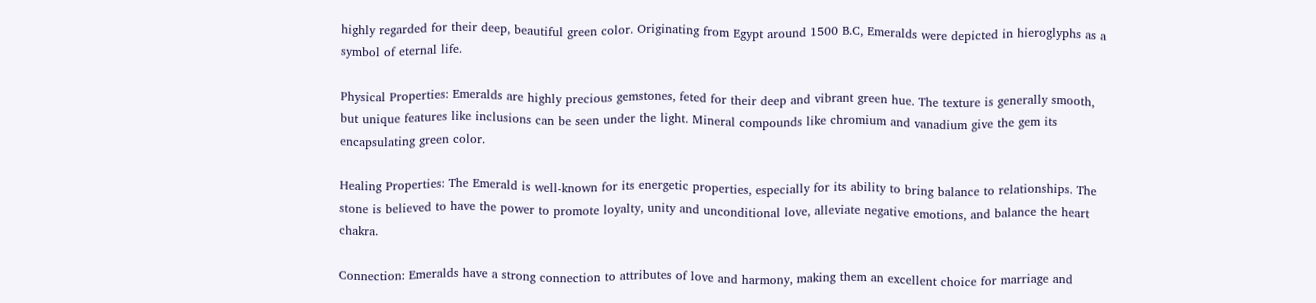highly regarded for their deep, beautiful green color. Originating from Egypt around 1500 B.C, Emeralds were depicted in hieroglyphs as a symbol of eternal life.

Physical Properties: Emeralds are highly precious gemstones, feted for their deep and vibrant green hue. The texture is generally smooth, but unique features like inclusions can be seen under the light. Mineral compounds like chromium and vanadium give the gem its encapsulating green color.

Healing Properties: The Emerald is well-known for its energetic properties, especially for its ability to bring balance to relationships. The stone is believed to have the power to promote loyalty, unity and unconditional love, alleviate negative emotions, and balance the heart chakra.

Connection: Emeralds have a strong connection to attributes of love and harmony, making them an excellent choice for marriage and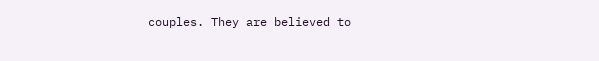couples. They are believed to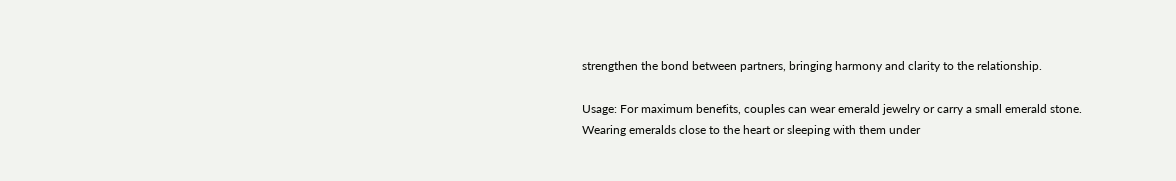strengthen the bond between partners, bringing harmony and clarity to the relationship.

Usage: For maximum benefits, couples can wear emerald jewelry or carry a small emerald stone. Wearing emeralds close to the heart or sleeping with them under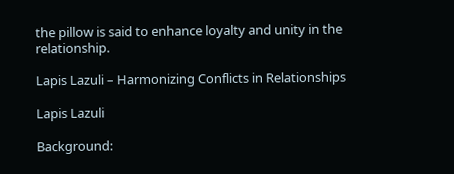the pillow is said to enhance loyalty and unity in the relationship.

Lapis Lazuli – Harmonizing Conflicts in Relationships

Lapis Lazuli

Background: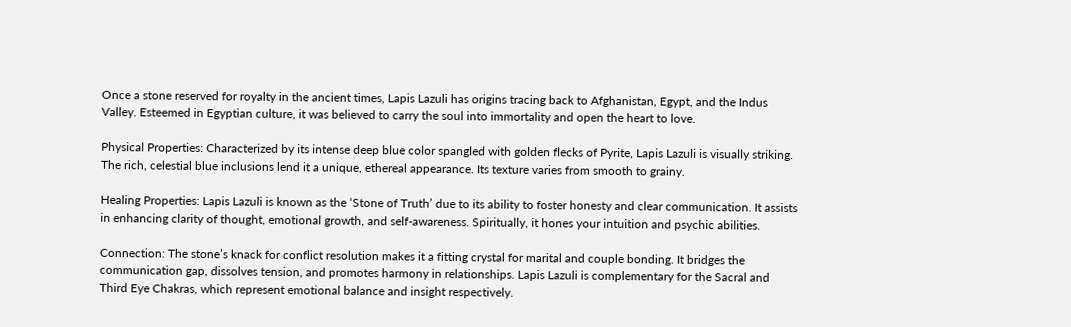Once a stone reserved for royalty in the ancient times, Lapis Lazuli has origins tracing back to Afghanistan, Egypt, and the Indus Valley. Esteemed in Egyptian culture, it was believed to carry the soul into immortality and open the heart to love.

Physical Properties: Characterized by its intense deep blue color spangled with golden flecks of Pyrite, Lapis Lazuli is visually striking. The rich, celestial blue inclusions lend it a unique, ethereal appearance. Its texture varies from smooth to grainy.

Healing Properties: Lapis Lazuli is known as the ‘Stone of Truth’ due to its ability to foster honesty and clear communication. It assists in enhancing clarity of thought, emotional growth, and self-awareness. Spiritually, it hones your intuition and psychic abilities.

Connection: The stone’s knack for conflict resolution makes it a fitting crystal for marital and couple bonding. It bridges the communication gap, dissolves tension, and promotes harmony in relationships. Lapis Lazuli is complementary for the Sacral and Third Eye Chakras, which represent emotional balance and insight respectively.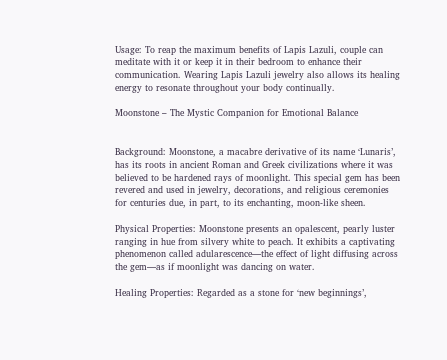Usage: To reap the maximum benefits of Lapis Lazuli, couple can meditate with it or keep it in their bedroom to enhance their communication. Wearing Lapis Lazuli jewelry also allows its healing energy to resonate throughout your body continually.

Moonstone – The Mystic Companion for Emotional Balance


Background: Moonstone, a macabre derivative of its name ‘Lunaris’, has its roots in ancient Roman and Greek civilizations where it was believed to be hardened rays of moonlight. This special gem has been revered and used in jewelry, decorations, and religious ceremonies for centuries due, in part, to its enchanting, moon-like sheen.

Physical Properties: Moonstone presents an opalescent, pearly luster ranging in hue from silvery white to peach. It exhibits a captivating phenomenon called adularescence—the effect of light diffusing across the gem—as if moonlight was dancing on water.

Healing Properties: Regarded as a stone for ‘new beginnings’,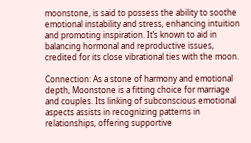moonstone, is said to possess the ability to soothe emotional instability and stress, enhancing intuition and promoting inspiration. It’s known to aid in balancing hormonal and reproductive issues, credited for its close vibrational ties with the moon.

Connection: As a stone of harmony and emotional depth, Moonstone is a fitting choice for marriage and couples. Its linking of subconscious emotional aspects assists in recognizing patterns in relationships, offering supportive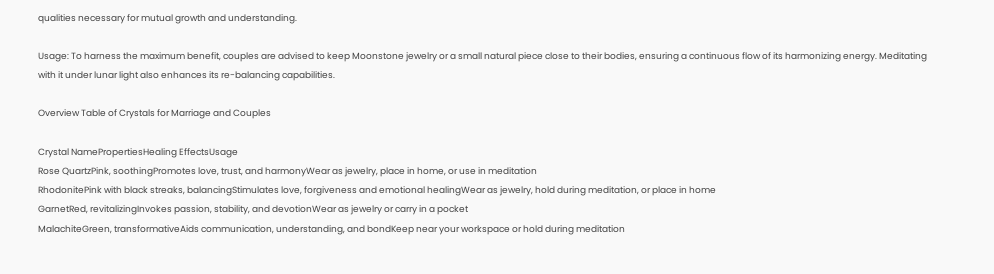qualities necessary for mutual growth and understanding.

Usage: To harness the maximum benefit, couples are advised to keep Moonstone jewelry or a small natural piece close to their bodies, ensuring a continuous flow of its harmonizing energy. Meditating with it under lunar light also enhances its re-balancing capabilities.

Overview Table of Crystals for Marriage and Couples

Crystal NamePropertiesHealing EffectsUsage
Rose QuartzPink, soothingPromotes love, trust, and harmonyWear as jewelry, place in home, or use in meditation
RhodonitePink with black streaks, balancingStimulates love, forgiveness and emotional healingWear as jewelry, hold during meditation, or place in home
GarnetRed, revitalizingInvokes passion, stability, and devotionWear as jewelry or carry in a pocket
MalachiteGreen, transformativeAids communication, understanding, and bondKeep near your workspace or hold during meditation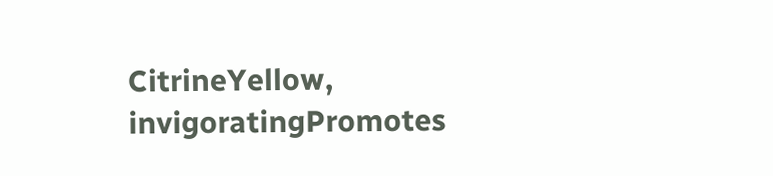CitrineYellow, invigoratingPromotes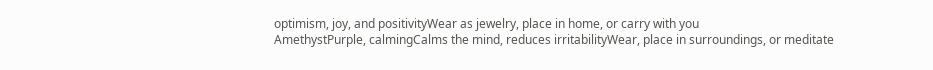optimism, joy, and positivityWear as jewelry, place in home, or carry with you
AmethystPurple, calmingCalms the mind, reduces irritabilityWear, place in surroundings, or meditate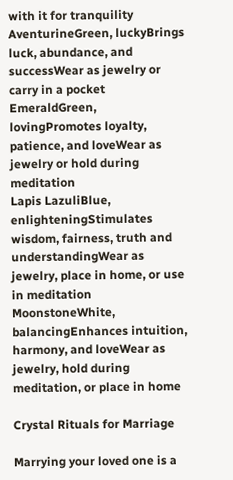with it for tranquility
AventurineGreen, luckyBrings luck, abundance, and successWear as jewelry or carry in a pocket
EmeraldGreen, lovingPromotes loyalty, patience, and loveWear as jewelry or hold during meditation
Lapis LazuliBlue, enlighteningStimulates wisdom, fairness, truth and understandingWear as jewelry, place in home, or use in meditation
MoonstoneWhite, balancingEnhances intuition, harmony, and loveWear as jewelry, hold during meditation, or place in home

Crystal Rituals for Marriage

Marrying your loved one is a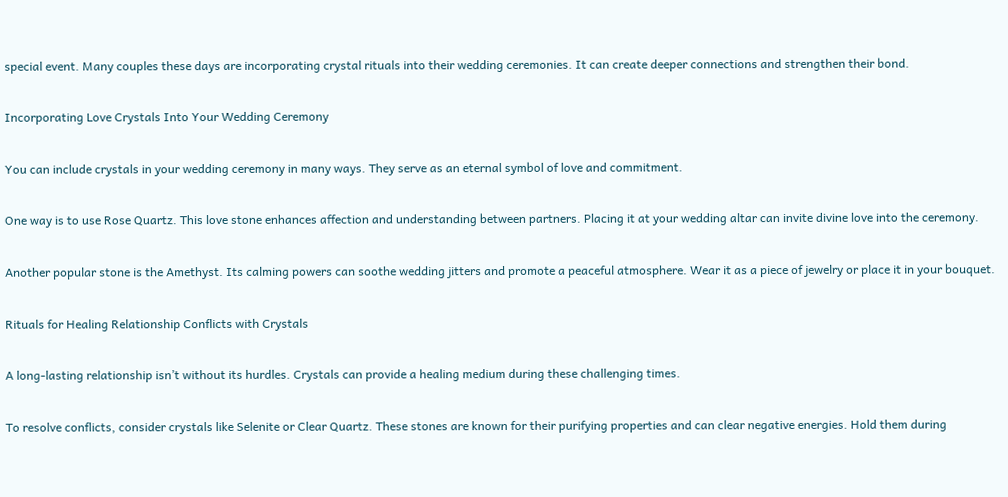special event. Many couples these days are incorporating crystal rituals into their wedding ceremonies. It can create deeper connections and strengthen their bond.

Incorporating Love Crystals Into Your Wedding Ceremony

You can include crystals in your wedding ceremony in many ways. They serve as an eternal symbol of love and commitment.

One way is to use Rose Quartz. This love stone enhances affection and understanding between partners. Placing it at your wedding altar can invite divine love into the ceremony.

Another popular stone is the Amethyst. Its calming powers can soothe wedding jitters and promote a peaceful atmosphere. Wear it as a piece of jewelry or place it in your bouquet.

Rituals for Healing Relationship Conflicts with Crystals

A long-lasting relationship isn’t without its hurdles. Crystals can provide a healing medium during these challenging times.

To resolve conflicts, consider crystals like Selenite or Clear Quartz. These stones are known for their purifying properties and can clear negative energies. Hold them during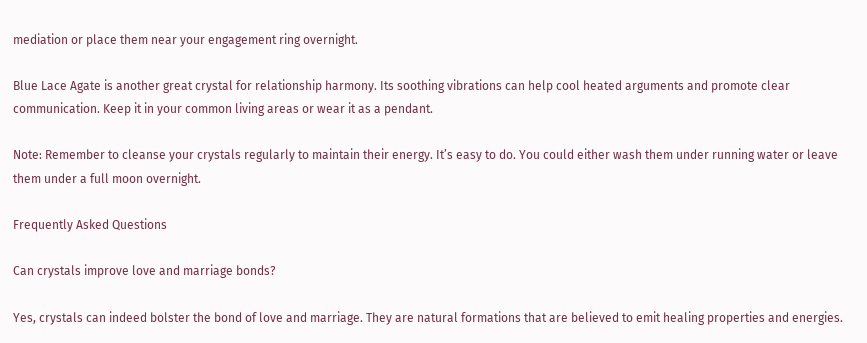mediation or place them near your engagement ring overnight.

Blue Lace Agate is another great crystal for relationship harmony. Its soothing vibrations can help cool heated arguments and promote clear communication. Keep it in your common living areas or wear it as a pendant.

Note: Remember to cleanse your crystals regularly to maintain their energy. It’s easy to do. You could either wash them under running water or leave them under a full moon overnight.

Frequently Asked Questions

Can crystals improve love and marriage bonds?

Yes, crystals can indeed bolster the bond of love and marriage. They are natural formations that are believed to emit healing properties and energies.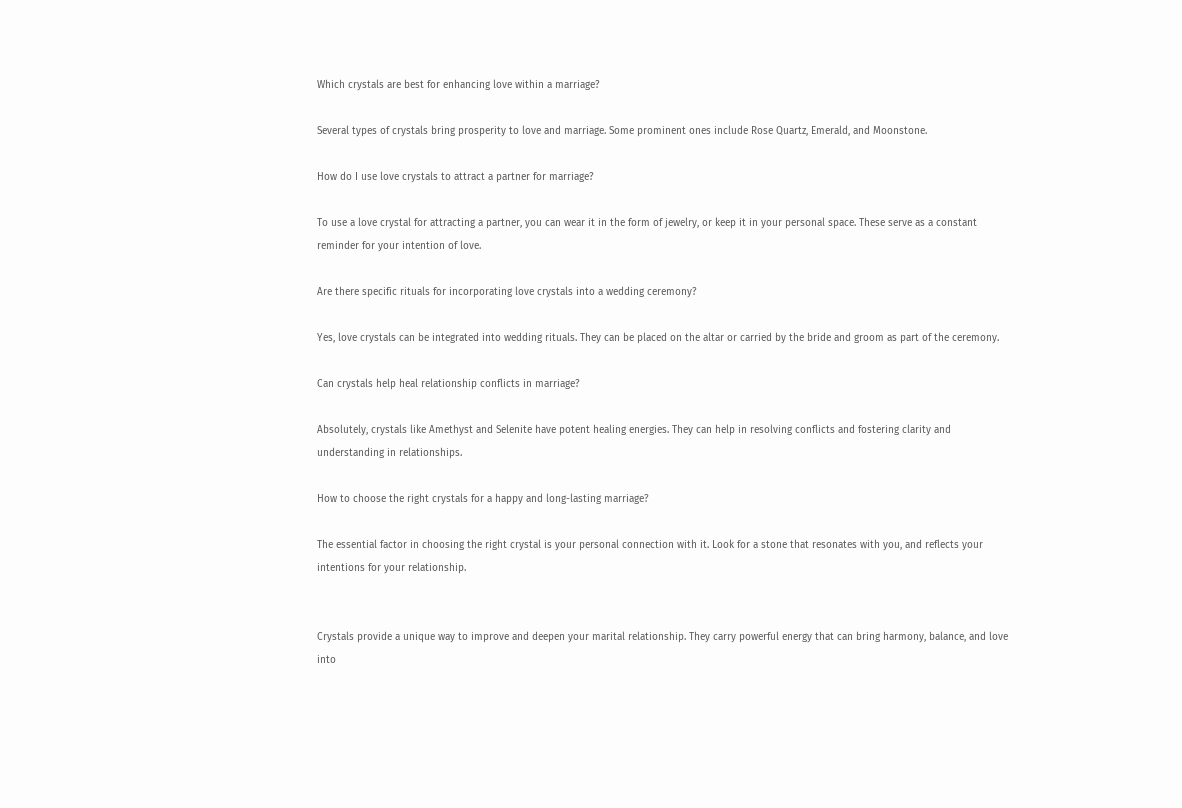Which crystals are best for enhancing love within a marriage?

Several types of crystals bring prosperity to love and marriage. Some prominent ones include Rose Quartz, Emerald, and Moonstone.

How do I use love crystals to attract a partner for marriage?

To use a love crystal for attracting a partner, you can wear it in the form of jewelry, or keep it in your personal space. These serve as a constant reminder for your intention of love.

Are there specific rituals for incorporating love crystals into a wedding ceremony?

Yes, love crystals can be integrated into wedding rituals. They can be placed on the altar or carried by the bride and groom as part of the ceremony.

Can crystals help heal relationship conflicts in marriage?

Absolutely, crystals like Amethyst and Selenite have potent healing energies. They can help in resolving conflicts and fostering clarity and understanding in relationships.

How to choose the right crystals for a happy and long-lasting marriage?

The essential factor in choosing the right crystal is your personal connection with it. Look for a stone that resonates with you, and reflects your intentions for your relationship.


Crystals provide a unique way to improve and deepen your marital relationship. They carry powerful energy that can bring harmony, balance, and love into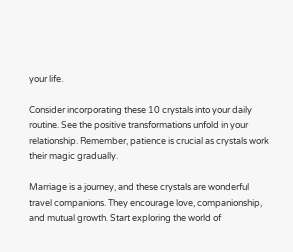your life.

Consider incorporating these 10 crystals into your daily routine. See the positive transformations unfold in your relationship. Remember, patience is crucial as crystals work their magic gradually.

Marriage is a journey, and these crystals are wonderful travel companions. They encourage love, companionship, and mutual growth. Start exploring the world of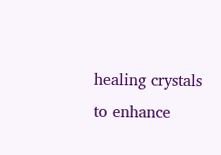healing crystals to enhance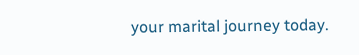your marital journey today.